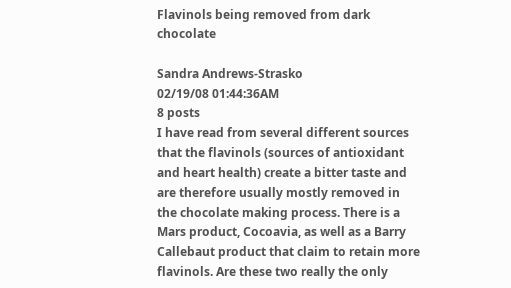Flavinols being removed from dark chocolate

Sandra Andrews-Strasko
02/19/08 01:44:36AM
8 posts
I have read from several different sources that the flavinols (sources of antioxidant and heart health) create a bitter taste and are therefore usually mostly removed in the chocolate making process. There is a Mars product, Cocoavia, as well as a Barry Callebaut product that claim to retain more flavinols. Are these two really the only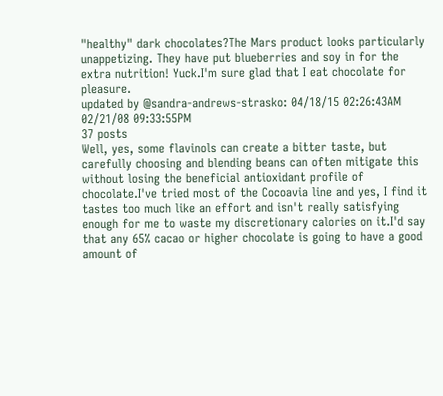"healthy" dark chocolates?The Mars product looks particularly unappetizing. They have put blueberries and soy in for the extra nutrition! Yuck.I'm sure glad that I eat chocolate for pleasure.
updated by @sandra-andrews-strasko: 04/18/15 02:26:43AM
02/21/08 09:33:55PM
37 posts
Well, yes, some flavinols can create a bitter taste, but carefully choosing and blending beans can often mitigate this without losing the beneficial antioxidant profile of chocolate.I've tried most of the Cocoavia line and yes, I find it tastes too much like an effort and isn't really satisfying enough for me to waste my discretionary calories on it.I'd say that any 65% cacao or higher chocolate is going to have a good amount of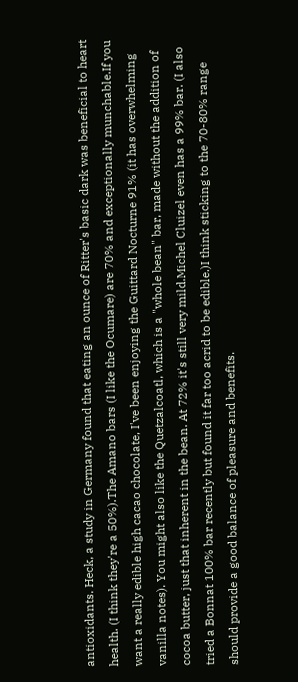antioxidants. Heck, a study in Germany found that eating an ounce of Ritter's basic dark was beneficial to heart health. (I think they're a 50%).The Amano bars (I like the Ocumare) are 70% and exceptionally munchable.If you want a really edible high cacao chocolate, I've been enjoying the Guittard Nocturne 91% (it has overwhelming vanilla notes). You might also like the Quetzalcoatl, which is a "whole bean" bar, made without the addition of cocoa butter, just that inherent in the bean. At 72% it's still very mild.Michel Cluizel even has a 99% bar. (I also tried a Bonnat 100% bar recently but found it far too acrid to be edible.)I think sticking to the 70-80% range should provide a good balance of pleasure and benefits.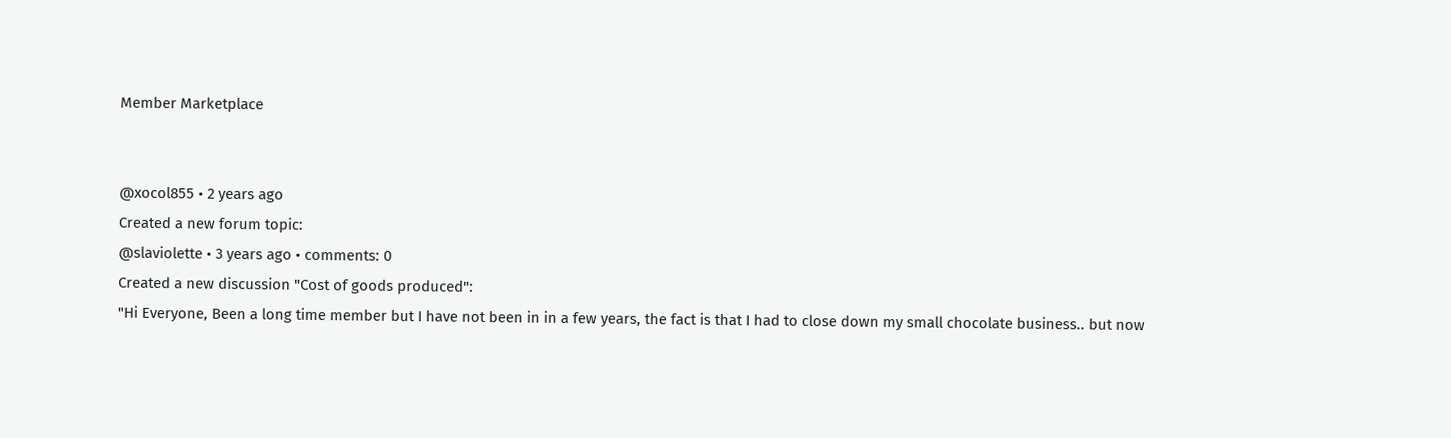Member Marketplace


@xocol855 • 2 years ago
Created a new forum topic:
@slaviolette • 3 years ago • comments: 0
Created a new discussion "Cost of goods produced":
"Hi Everyone, Been a long time member but I have not been in in a few years, the fact is that I had to close down my small chocolate business.. but now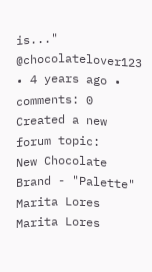is..."
@chocolatelover123 • 4 years ago • comments: 0
Created a new forum topic:
New Chocolate Brand - "Palette"
Marita Lores
Marita Lores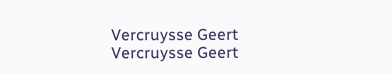Vercruysse Geert
Vercruysse Geert